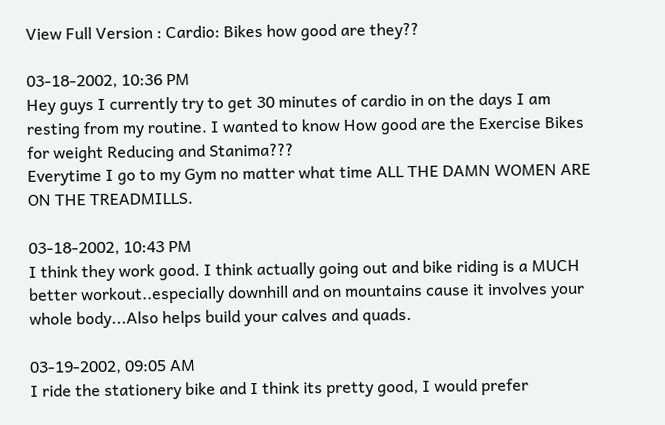View Full Version : Cardio: Bikes how good are they??

03-18-2002, 10:36 PM
Hey guys I currently try to get 30 minutes of cardio in on the days I am resting from my routine. I wanted to know How good are the Exercise Bikes for weight Reducing and Stanima???
Everytime I go to my Gym no matter what time ALL THE DAMN WOMEN ARE ON THE TREADMILLS.

03-18-2002, 10:43 PM
I think they work good. I think actually going out and bike riding is a MUCH better workout..especially downhill and on mountains cause it involves your whole body...Also helps build your calves and quads.

03-19-2002, 09:05 AM
I ride the stationery bike and I think its pretty good, I would prefer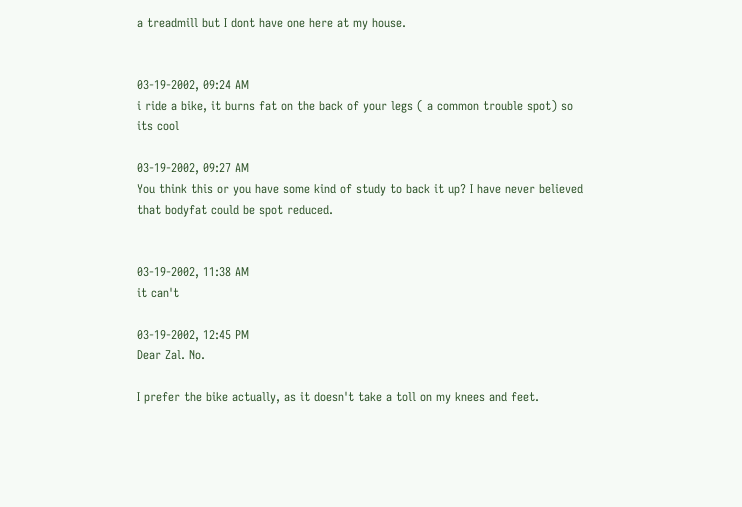a treadmill but I dont have one here at my house.


03-19-2002, 09:24 AM
i ride a bike, it burns fat on the back of your legs ( a common trouble spot) so its cool

03-19-2002, 09:27 AM
You think this or you have some kind of study to back it up? I have never believed that bodyfat could be spot reduced.


03-19-2002, 11:38 AM
it can't

03-19-2002, 12:45 PM
Dear Zal. No.

I prefer the bike actually, as it doesn't take a toll on my knees and feet.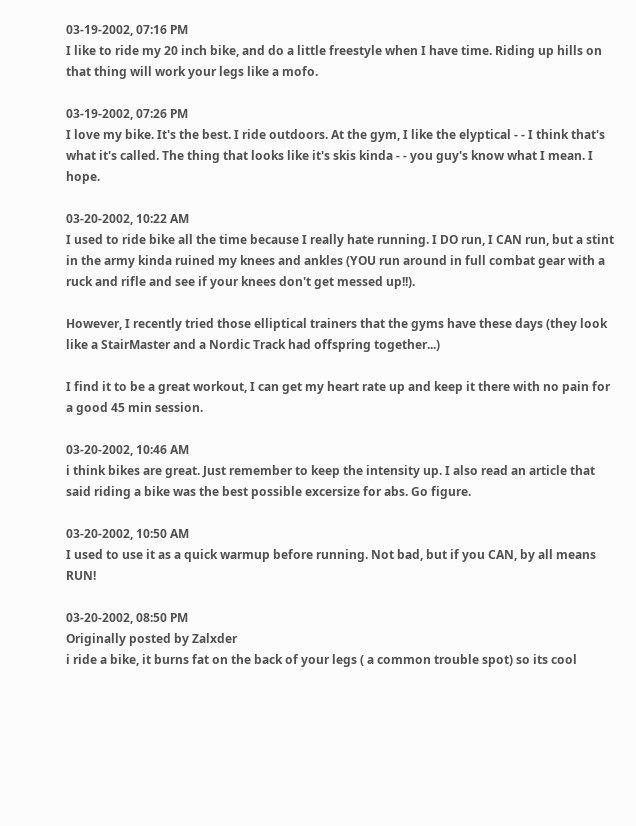03-19-2002, 07:16 PM
I like to ride my 20 inch bike, and do a little freestyle when I have time. Riding up hills on that thing will work your legs like a mofo.

03-19-2002, 07:26 PM
I love my bike. It's the best. I ride outdoors. At the gym, I like the elyptical - - I think that's what it's called. The thing that looks like it's skis kinda - - you guy's know what I mean. I hope.

03-20-2002, 10:22 AM
I used to ride bike all the time because I really hate running. I DO run, I CAN run, but a stint in the army kinda ruined my knees and ankles (YOU run around in full combat gear with a ruck and rifle and see if your knees don't get messed up!!).

However, I recently tried those elliptical trainers that the gyms have these days (they look like a StairMaster and a Nordic Track had offspring together...)

I find it to be a great workout, I can get my heart rate up and keep it there with no pain for a good 45 min session.

03-20-2002, 10:46 AM
i think bikes are great. Just remember to keep the intensity up. I also read an article that said riding a bike was the best possible excersize for abs. Go figure.

03-20-2002, 10:50 AM
I used to use it as a quick warmup before running. Not bad, but if you CAN, by all means RUN!

03-20-2002, 08:50 PM
Originally posted by Zalxder
i ride a bike, it burns fat on the back of your legs ( a common trouble spot) so its cool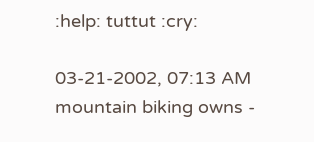:help: tuttut :cry:

03-21-2002, 07:13 AM
mountain biking owns -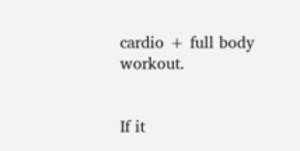cardio + full body workout.


If it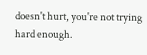doesn't hurt, you're not trying hard enough.